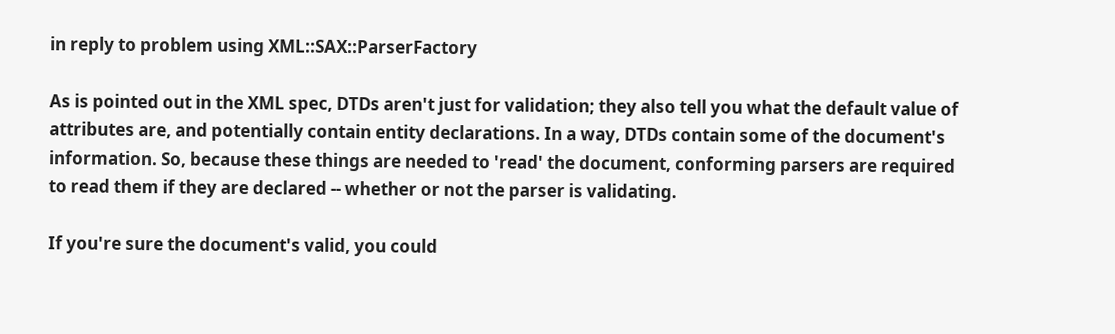in reply to problem using XML::SAX::ParserFactory

As is pointed out in the XML spec, DTDs aren't just for validation; they also tell you what the default value of attributes are, and potentially contain entity declarations. In a way, DTDs contain some of the document's information. So, because these things are needed to 'read' the document, conforming parsers are required to read them if they are declared -- whether or not the parser is validating.

If you're sure the document's valid, you could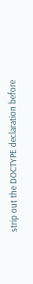strip out the DOCTYPE declaration before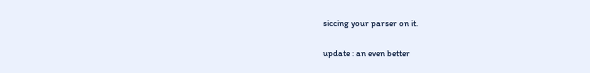siccing your parser on it.

update : an even better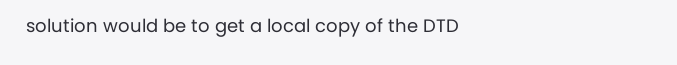solution would be to get a local copy of the DTD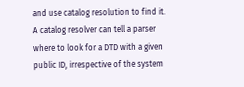and use catalog resolution to find it. A catalog resolver can tell a parser where to look for a DTD with a given public ID, irrespective of the system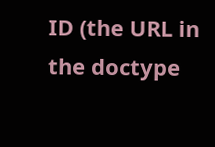ID (the URL in the doctype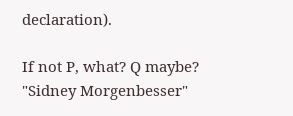declaration).

If not P, what? Q maybe?
"Sidney Morgenbesser"